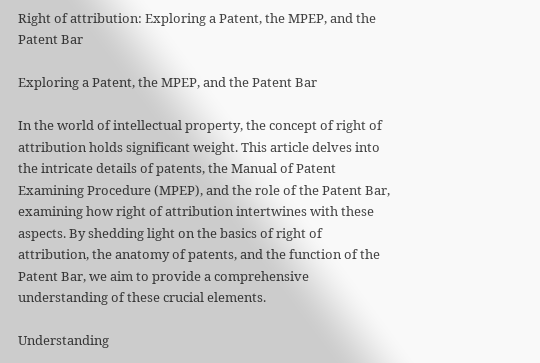Right of attribution: Exploring a Patent, the MPEP, and the Patent Bar

Exploring a Patent, the MPEP, and the Patent Bar

In the world of intellectual property, the concept of right of attribution holds significant weight. This article delves into the intricate details of patents, the Manual of Patent Examining Procedure (MPEP), and the role of the Patent Bar, examining how right of attribution intertwines with these aspects. By shedding light on the basics of right of attribution, the anatomy of patents, and the function of the Patent Bar, we aim to provide a comprehensive understanding of these crucial elements.

Understanding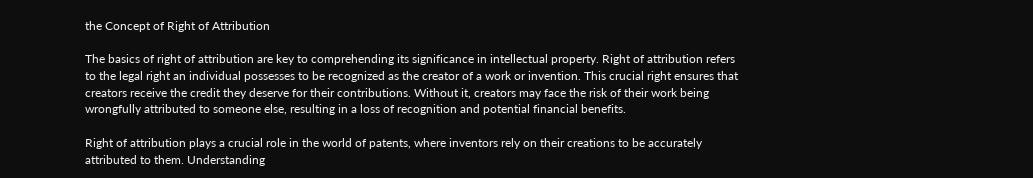the Concept of Right of Attribution

The basics of right of attribution are key to comprehending its significance in intellectual property. Right of attribution refers to the legal right an individual possesses to be recognized as the creator of a work or invention. This crucial right ensures that creators receive the credit they deserve for their contributions. Without it, creators may face the risk of their work being wrongfully attributed to someone else, resulting in a loss of recognition and potential financial benefits.

Right of attribution plays a crucial role in the world of patents, where inventors rely on their creations to be accurately attributed to them. Understanding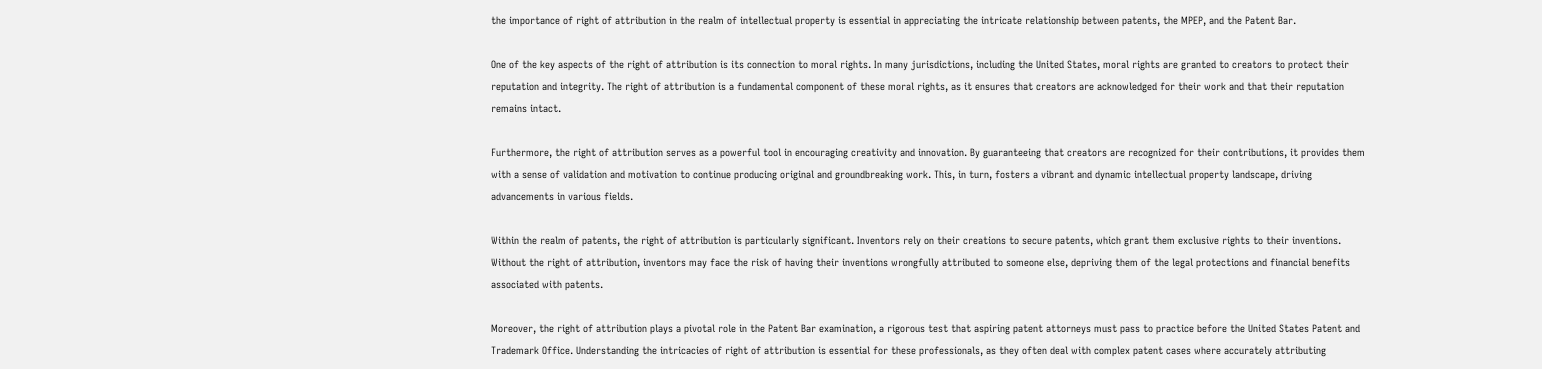the importance of right of attribution in the realm of intellectual property is essential in appreciating the intricate relationship between patents, the MPEP, and the Patent Bar.

One of the key aspects of the right of attribution is its connection to moral rights. In many jurisdictions, including the United States, moral rights are granted to creators to protect their reputation and integrity. The right of attribution is a fundamental component of these moral rights, as it ensures that creators are acknowledged for their work and that their reputation remains intact.

Furthermore, the right of attribution serves as a powerful tool in encouraging creativity and innovation. By guaranteeing that creators are recognized for their contributions, it provides them with a sense of validation and motivation to continue producing original and groundbreaking work. This, in turn, fosters a vibrant and dynamic intellectual property landscape, driving advancements in various fields.

Within the realm of patents, the right of attribution is particularly significant. Inventors rely on their creations to secure patents, which grant them exclusive rights to their inventions. Without the right of attribution, inventors may face the risk of having their inventions wrongfully attributed to someone else, depriving them of the legal protections and financial benefits associated with patents.

Moreover, the right of attribution plays a pivotal role in the Patent Bar examination, a rigorous test that aspiring patent attorneys must pass to practice before the United States Patent and Trademark Office. Understanding the intricacies of right of attribution is essential for these professionals, as they often deal with complex patent cases where accurately attributing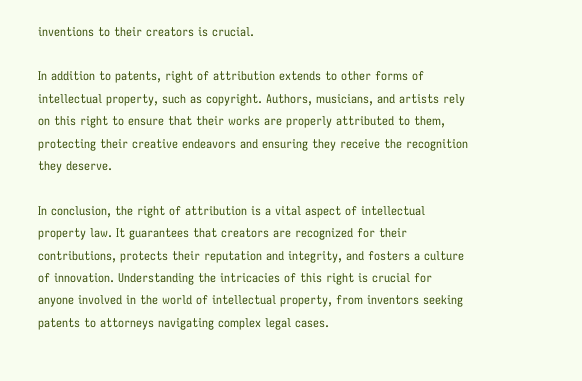inventions to their creators is crucial.

In addition to patents, right of attribution extends to other forms of intellectual property, such as copyright. Authors, musicians, and artists rely on this right to ensure that their works are properly attributed to them, protecting their creative endeavors and ensuring they receive the recognition they deserve.

In conclusion, the right of attribution is a vital aspect of intellectual property law. It guarantees that creators are recognized for their contributions, protects their reputation and integrity, and fosters a culture of innovation. Understanding the intricacies of this right is crucial for anyone involved in the world of intellectual property, from inventors seeking patents to attorneys navigating complex legal cases.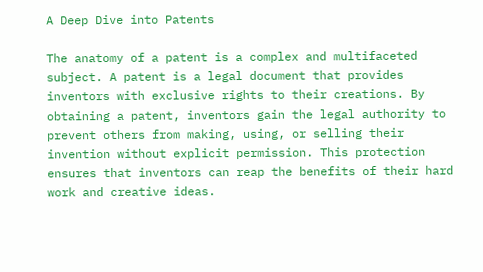A Deep Dive into Patents

The anatomy of a patent is a complex and multifaceted subject. A patent is a legal document that provides inventors with exclusive rights to their creations. By obtaining a patent, inventors gain the legal authority to prevent others from making, using, or selling their invention without explicit permission. This protection ensures that inventors can reap the benefits of their hard work and creative ideas.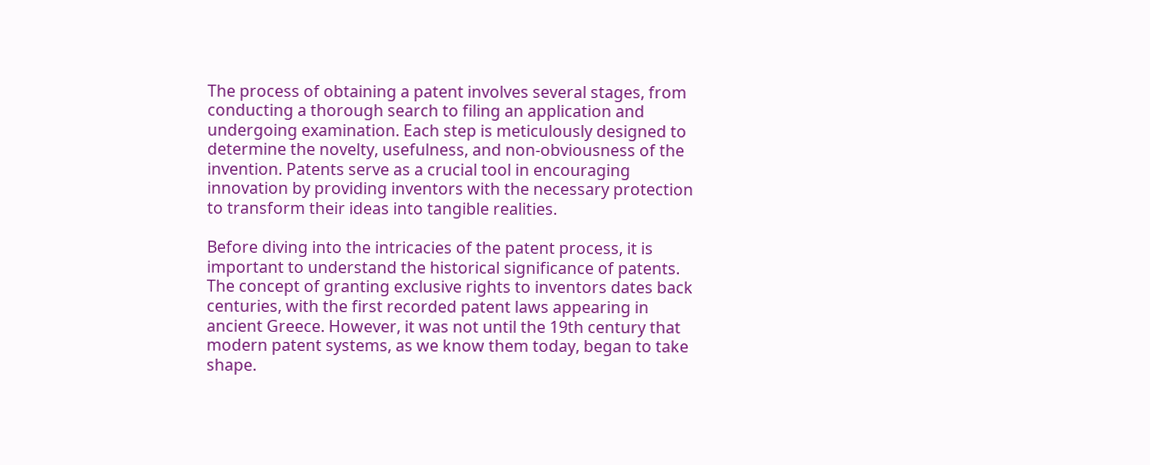The process of obtaining a patent involves several stages, from conducting a thorough search to filing an application and undergoing examination. Each step is meticulously designed to determine the novelty, usefulness, and non-obviousness of the invention. Patents serve as a crucial tool in encouraging innovation by providing inventors with the necessary protection to transform their ideas into tangible realities.

Before diving into the intricacies of the patent process, it is important to understand the historical significance of patents. The concept of granting exclusive rights to inventors dates back centuries, with the first recorded patent laws appearing in ancient Greece. However, it was not until the 19th century that modern patent systems, as we know them today, began to take shape.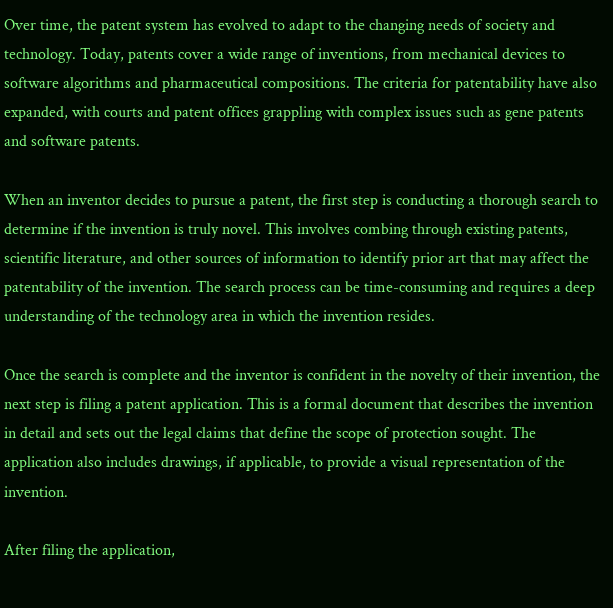Over time, the patent system has evolved to adapt to the changing needs of society and technology. Today, patents cover a wide range of inventions, from mechanical devices to software algorithms and pharmaceutical compositions. The criteria for patentability have also expanded, with courts and patent offices grappling with complex issues such as gene patents and software patents.

When an inventor decides to pursue a patent, the first step is conducting a thorough search to determine if the invention is truly novel. This involves combing through existing patents, scientific literature, and other sources of information to identify prior art that may affect the patentability of the invention. The search process can be time-consuming and requires a deep understanding of the technology area in which the invention resides.

Once the search is complete and the inventor is confident in the novelty of their invention, the next step is filing a patent application. This is a formal document that describes the invention in detail and sets out the legal claims that define the scope of protection sought. The application also includes drawings, if applicable, to provide a visual representation of the invention.

After filing the application,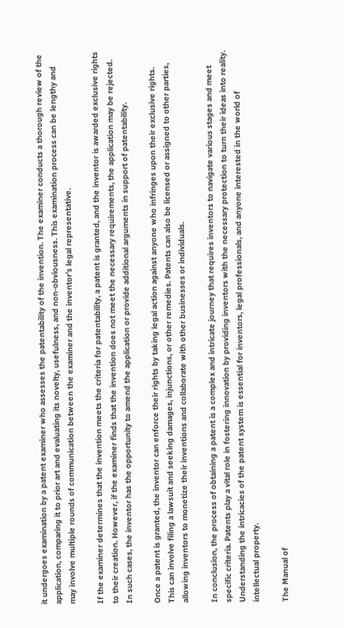it undergoes examination by a patent examiner who assesses the patentability of the invention. The examiner conducts a thorough review of the application, comparing it to prior art and evaluating its novelty, usefulness, and non-obviousness. This examination process can be lengthy and may involve multiple rounds of communication between the examiner and the inventor’s legal representative.

If the examiner determines that the invention meets the criteria for patentability, a patent is granted, and the inventor is awarded exclusive rights to their creation. However, if the examiner finds that the invention does not meet the necessary requirements, the application may be rejected. In such cases, the inventor has the opportunity to amend the application or provide additional arguments in support of patentability.

Once a patent is granted, the inventor can enforce their rights by taking legal action against anyone who infringes upon their exclusive rights. This can involve filing a lawsuit and seeking damages, injunctions, or other remedies. Patents can also be licensed or assigned to other parties, allowing inventors to monetize their inventions and collaborate with other businesses or individuals.

In conclusion, the process of obtaining a patent is a complex and intricate journey that requires inventors to navigate various stages and meet specific criteria. Patents play a vital role in fostering innovation by providing inventors with the necessary protection to turn their ideas into reality. Understanding the intricacies of the patent system is essential for inventors, legal professionals, and anyone interested in the world of intellectual property.

The Manual of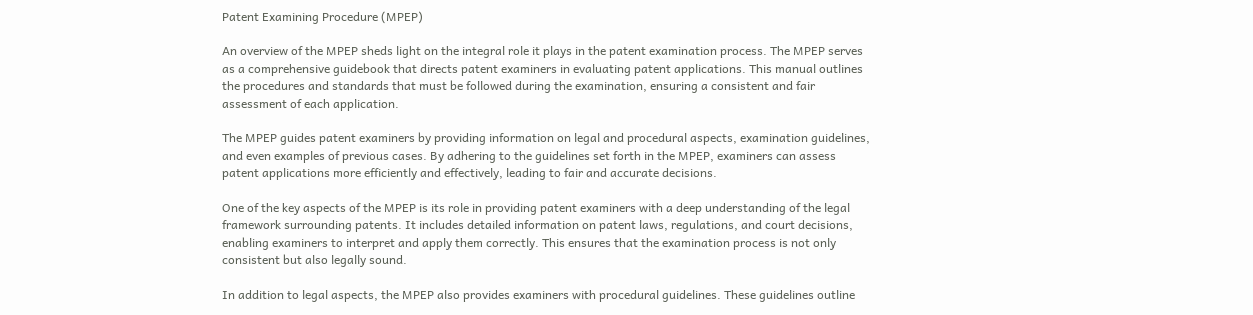Patent Examining Procedure (MPEP)

An overview of the MPEP sheds light on the integral role it plays in the patent examination process. The MPEP serves as a comprehensive guidebook that directs patent examiners in evaluating patent applications. This manual outlines the procedures and standards that must be followed during the examination, ensuring a consistent and fair assessment of each application.

The MPEP guides patent examiners by providing information on legal and procedural aspects, examination guidelines, and even examples of previous cases. By adhering to the guidelines set forth in the MPEP, examiners can assess patent applications more efficiently and effectively, leading to fair and accurate decisions.

One of the key aspects of the MPEP is its role in providing patent examiners with a deep understanding of the legal framework surrounding patents. It includes detailed information on patent laws, regulations, and court decisions, enabling examiners to interpret and apply them correctly. This ensures that the examination process is not only consistent but also legally sound.

In addition to legal aspects, the MPEP also provides examiners with procedural guidelines. These guidelines outline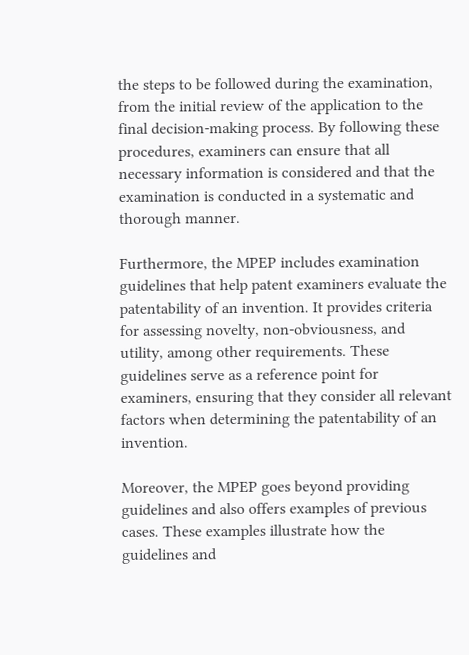the steps to be followed during the examination, from the initial review of the application to the final decision-making process. By following these procedures, examiners can ensure that all necessary information is considered and that the examination is conducted in a systematic and thorough manner.

Furthermore, the MPEP includes examination guidelines that help patent examiners evaluate the patentability of an invention. It provides criteria for assessing novelty, non-obviousness, and utility, among other requirements. These guidelines serve as a reference point for examiners, ensuring that they consider all relevant factors when determining the patentability of an invention.

Moreover, the MPEP goes beyond providing guidelines and also offers examples of previous cases. These examples illustrate how the guidelines and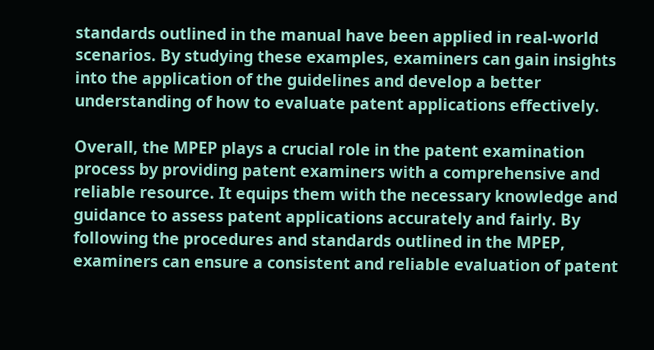standards outlined in the manual have been applied in real-world scenarios. By studying these examples, examiners can gain insights into the application of the guidelines and develop a better understanding of how to evaluate patent applications effectively.

Overall, the MPEP plays a crucial role in the patent examination process by providing patent examiners with a comprehensive and reliable resource. It equips them with the necessary knowledge and guidance to assess patent applications accurately and fairly. By following the procedures and standards outlined in the MPEP, examiners can ensure a consistent and reliable evaluation of patent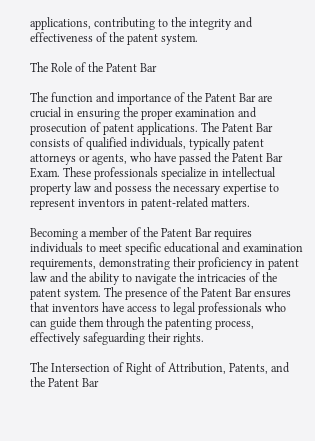applications, contributing to the integrity and effectiveness of the patent system.

The Role of the Patent Bar

The function and importance of the Patent Bar are crucial in ensuring the proper examination and prosecution of patent applications. The Patent Bar consists of qualified individuals, typically patent attorneys or agents, who have passed the Patent Bar Exam. These professionals specialize in intellectual property law and possess the necessary expertise to represent inventors in patent-related matters.

Becoming a member of the Patent Bar requires individuals to meet specific educational and examination requirements, demonstrating their proficiency in patent law and the ability to navigate the intricacies of the patent system. The presence of the Patent Bar ensures that inventors have access to legal professionals who can guide them through the patenting process, effectively safeguarding their rights.

The Intersection of Right of Attribution, Patents, and the Patent Bar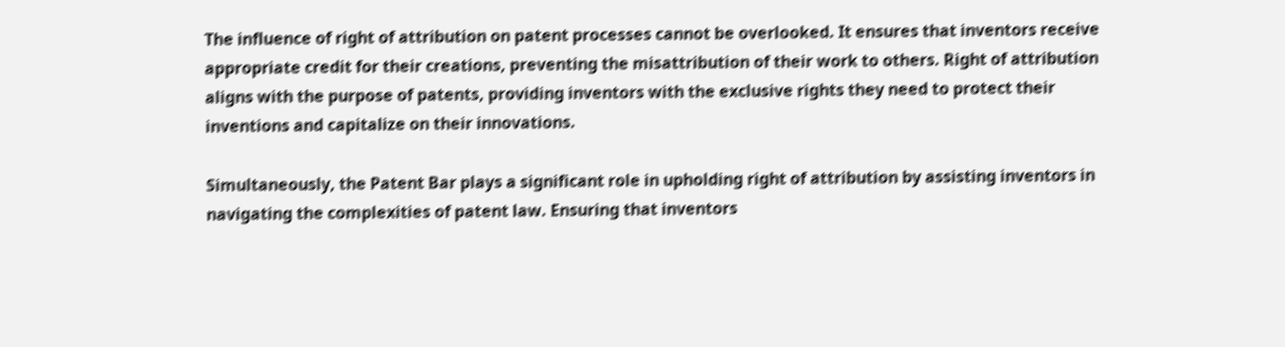The influence of right of attribution on patent processes cannot be overlooked. It ensures that inventors receive appropriate credit for their creations, preventing the misattribution of their work to others. Right of attribution aligns with the purpose of patents, providing inventors with the exclusive rights they need to protect their inventions and capitalize on their innovations.

Simultaneously, the Patent Bar plays a significant role in upholding right of attribution by assisting inventors in navigating the complexities of patent law. Ensuring that inventors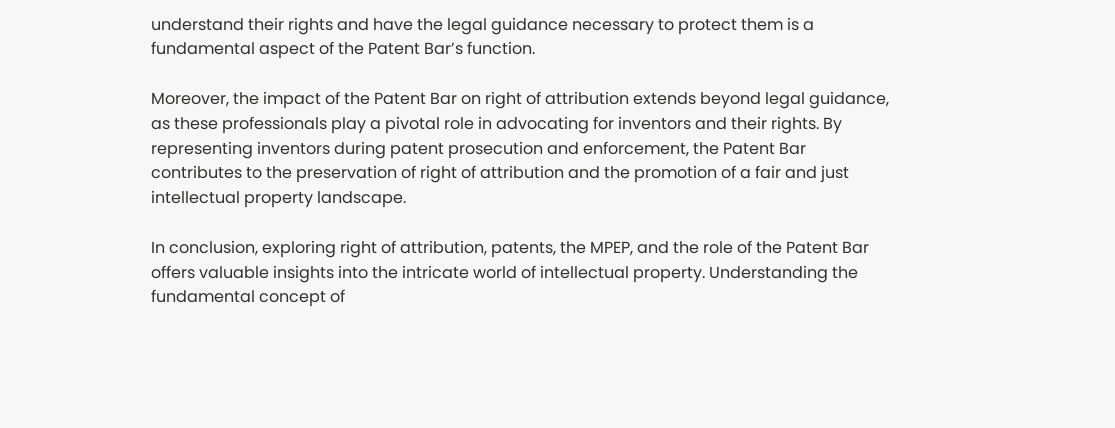understand their rights and have the legal guidance necessary to protect them is a fundamental aspect of the Patent Bar’s function.

Moreover, the impact of the Patent Bar on right of attribution extends beyond legal guidance, as these professionals play a pivotal role in advocating for inventors and their rights. By representing inventors during patent prosecution and enforcement, the Patent Bar contributes to the preservation of right of attribution and the promotion of a fair and just intellectual property landscape.

In conclusion, exploring right of attribution, patents, the MPEP, and the role of the Patent Bar offers valuable insights into the intricate world of intellectual property. Understanding the fundamental concept of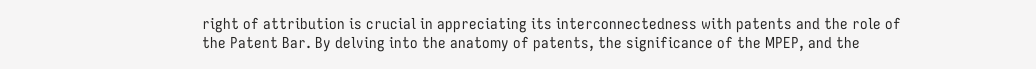right of attribution is crucial in appreciating its interconnectedness with patents and the role of the Patent Bar. By delving into the anatomy of patents, the significance of the MPEP, and the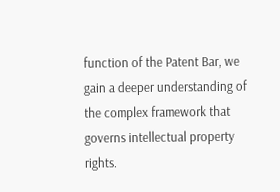function of the Patent Bar, we gain a deeper understanding of the complex framework that governs intellectual property rights.